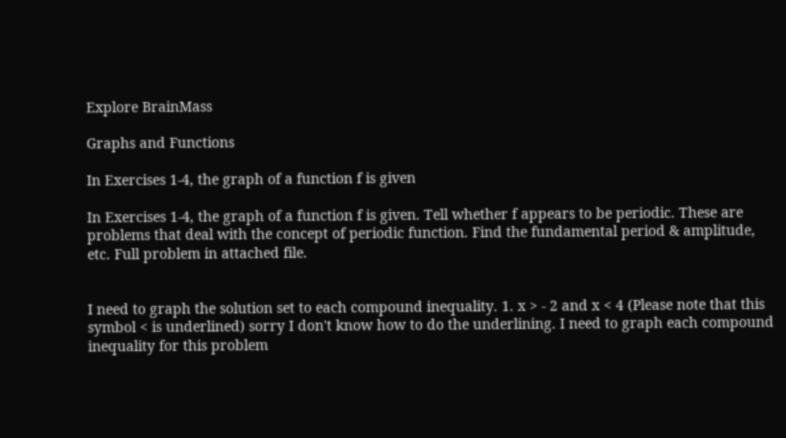Explore BrainMass

Graphs and Functions

In Exercises 1-4, the graph of a function f is given

In Exercises 1-4, the graph of a function f is given. Tell whether f appears to be periodic. These are problems that deal with the concept of periodic function. Find the fundamental period & amplitude, etc. Full problem in attached file.


I need to graph the solution set to each compound inequality. 1. x > - 2 and x < 4 (Please note that this symbol < is underlined) sorry I don't know how to do the underlining. I need to graph each compound inequality for this problem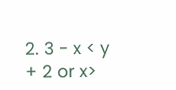2. 3 - x < y + 2 or x>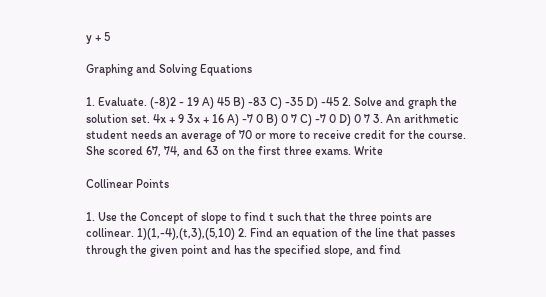y + 5

Graphing and Solving Equations

1. Evaluate. (-8)2 - 19 A) 45 B) -83 C) -35 D) -45 2. Solve and graph the solution set. 4x + 9 3x + 16 A) -7 0 B) 0 7 C) -7 0 D) 0 7 3. An arithmetic student needs an average of 70 or more to receive credit for the course. She scored 67, 74, and 63 on the first three exams. Write

Collinear Points

1. Use the Concept of slope to find t such that the three points are collinear. 1)(1,-4),(t,3),(5,10) 2. Find an equation of the line that passes through the given point and has the specified slope, and find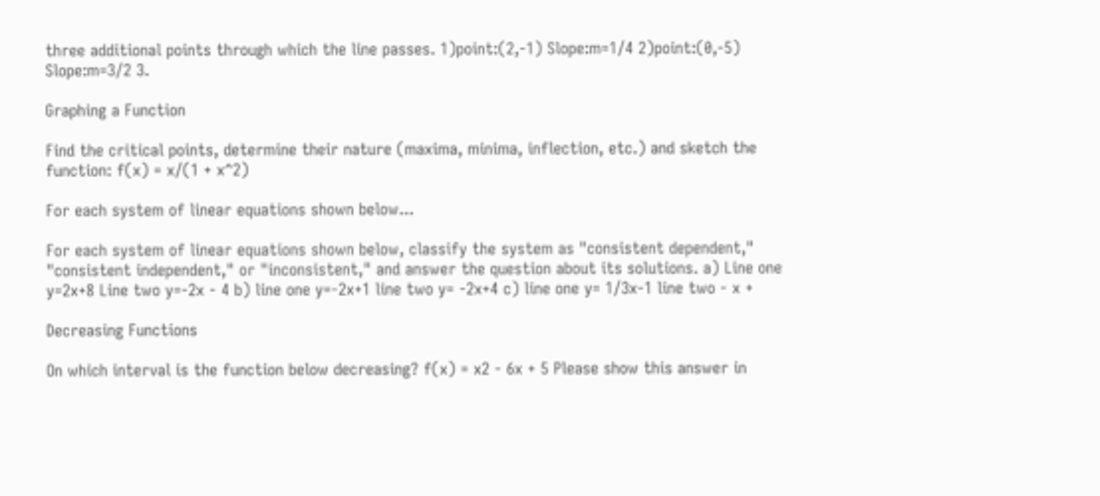three additional points through which the line passes. 1)point:(2,-1) Slope:m=1/4 2)point:(0,-5) Slope:m=3/2 3.

Graphing a Function

Find the critical points, determine their nature (maxima, minima, inflection, etc.) and sketch the function: f(x) = x/(1 + x^2)

For each system of linear equations shown below...

For each system of linear equations shown below, classify the system as "consistent dependent," "consistent independent," or "inconsistent," and answer the question about its solutions. a) Line one y=2x+8 Line two y=-2x - 4 b) line one y=-2x+1 line two y= -2x+4 c) line one y= 1/3x-1 line two - x +

Decreasing Functions

On which interval is the function below decreasing? f(x) = x2 - 6x + 5 Please show this answer in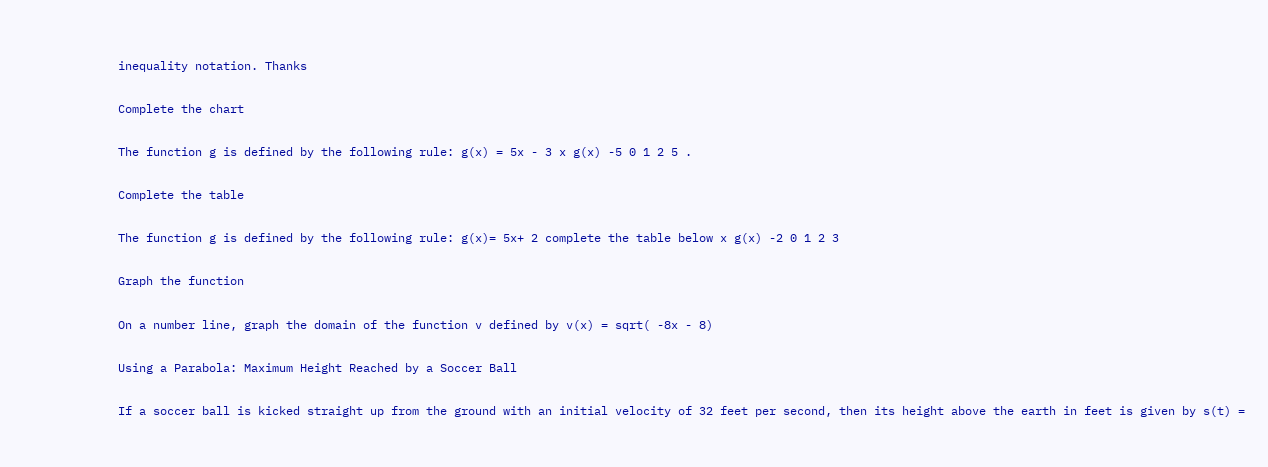inequality notation. Thanks

Complete the chart

The function g is defined by the following rule: g(x) = 5x - 3 x g(x) -5 0 1 2 5 .

Complete the table

The function g is defined by the following rule: g(x)= 5x+ 2 complete the table below x g(x) -2 0 1 2 3

Graph the function

On a number line, graph the domain of the function v defined by v(x) = sqrt( -8x - 8)

Using a Parabola: Maximum Height Reached by a Soccer Ball

If a soccer ball is kicked straight up from the ground with an initial velocity of 32 feet per second, then its height above the earth in feet is given by s(t) =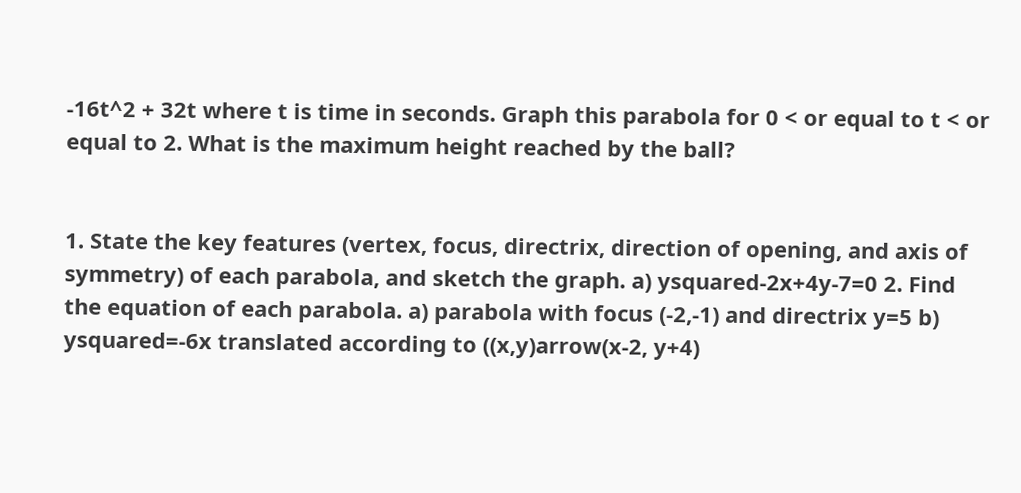-16t^2 + 32t where t is time in seconds. Graph this parabola for 0 < or equal to t < or equal to 2. What is the maximum height reached by the ball?


1. State the key features (vertex, focus, directrix, direction of opening, and axis of symmetry) of each parabola, and sketch the graph. a) ysquared-2x+4y-7=0 2. Find the equation of each parabola. a) parabola with focus (-2,-1) and directrix y=5 b) ysquared=-6x translated according to ((x,y)arrow(x-2, y+4)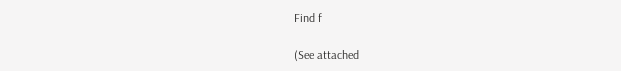Find f

(See attached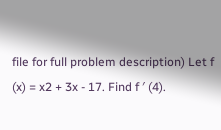file for full problem description) Let f (x) = x2 + 3x - 17. Find f ′ (4).